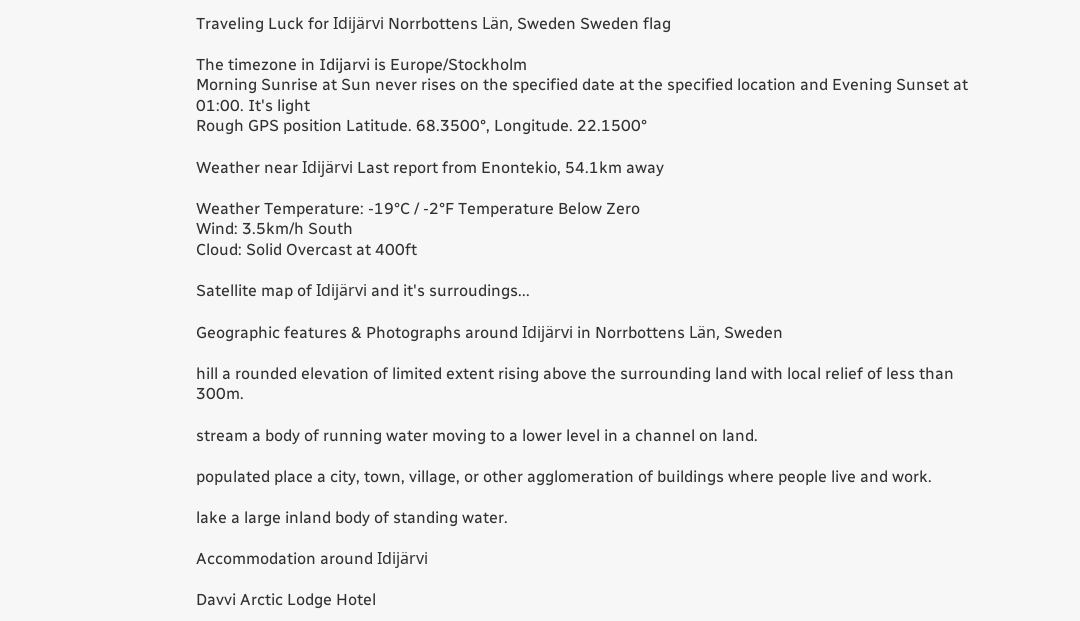Traveling Luck for Idijärvi Norrbottens Län, Sweden Sweden flag

The timezone in Idijarvi is Europe/Stockholm
Morning Sunrise at Sun never rises on the specified date at the specified location and Evening Sunset at 01:00. It's light
Rough GPS position Latitude. 68.3500°, Longitude. 22.1500°

Weather near Idijärvi Last report from Enontekio, 54.1km away

Weather Temperature: -19°C / -2°F Temperature Below Zero
Wind: 3.5km/h South
Cloud: Solid Overcast at 400ft

Satellite map of Idijärvi and it's surroudings...

Geographic features & Photographs around Idijärvi in Norrbottens Län, Sweden

hill a rounded elevation of limited extent rising above the surrounding land with local relief of less than 300m.

stream a body of running water moving to a lower level in a channel on land.

populated place a city, town, village, or other agglomeration of buildings where people live and work.

lake a large inland body of standing water.

Accommodation around Idijärvi

Davvi Arctic Lodge Hotel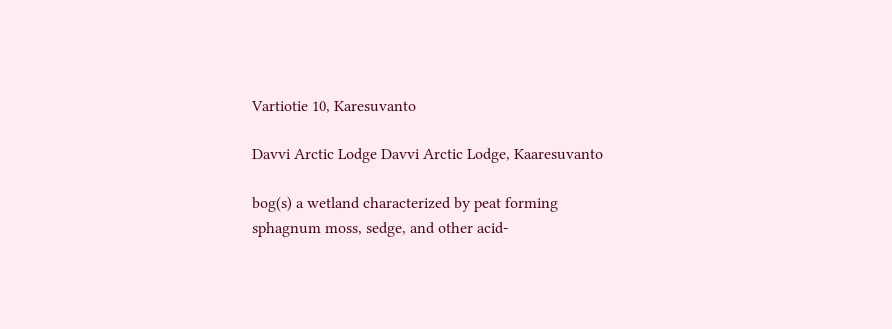Vartiotie 10, Karesuvanto

Davvi Arctic Lodge Davvi Arctic Lodge, Kaaresuvanto

bog(s) a wetland characterized by peat forming sphagnum moss, sedge, and other acid-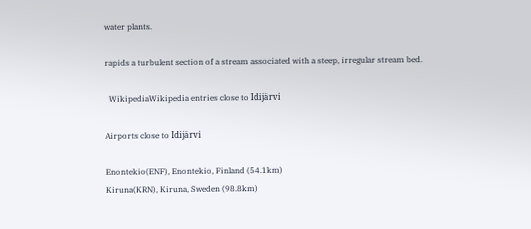water plants.

rapids a turbulent section of a stream associated with a steep, irregular stream bed.

  WikipediaWikipedia entries close to Idijärvi

Airports close to Idijärvi

Enontekio(ENF), Enontekio, Finland (54.1km)
Kiruna(KRN), Kiruna, Sweden (98.8km)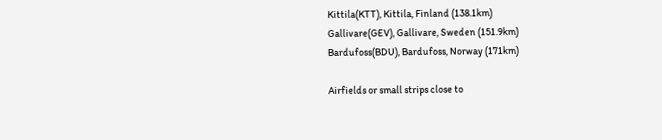Kittila(KTT), Kittila, Finland (138.1km)
Gallivare(GEV), Gallivare, Sweden (151.9km)
Bardufoss(BDU), Bardufoss, Norway (171km)

Airfields or small strips close to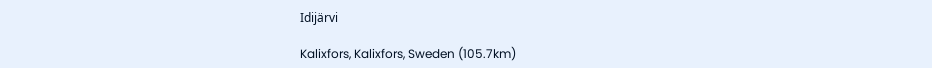Idijärvi

Kalixfors, Kalixfors, Sweden (105.7km)